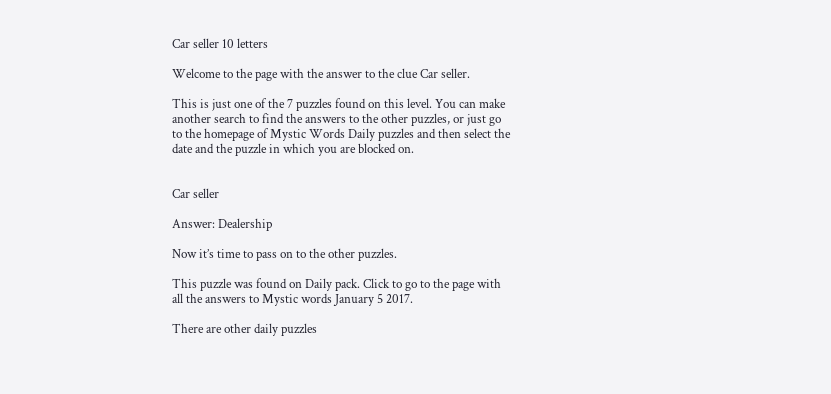Car seller 10 letters

Welcome to the page with the answer to the clue Car seller.

This is just one of the 7 puzzles found on this level. You can make another search to find the answers to the other puzzles, or just go to the homepage of Mystic Words Daily puzzles and then select the date and the puzzle in which you are blocked on.


Car seller

Answer: Dealership

Now it’s time to pass on to the other puzzles.

This puzzle was found on Daily pack. Click to go to the page with all the answers to Mystic words January 5 2017.

There are other daily puzzles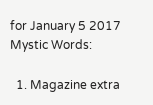for January 5 2017 Mystic Words:

  1. Magazine extra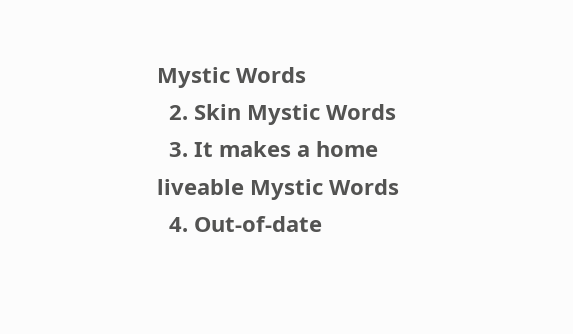Mystic Words
  2. Skin Mystic Words
  3. It makes a home liveable Mystic Words
  4. Out-of-date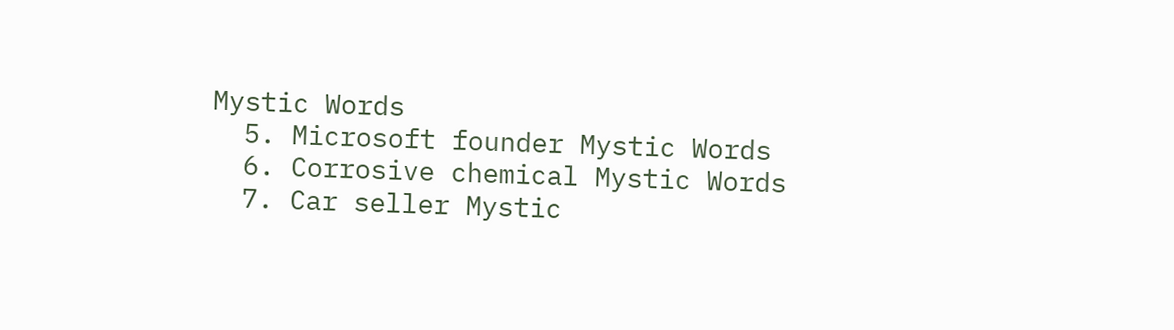Mystic Words
  5. Microsoft founder Mystic Words
  6. Corrosive chemical Mystic Words
  7. Car seller Mystic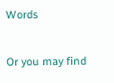Words

Or you may find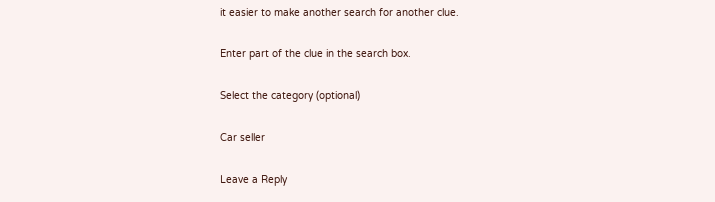it easier to make another search for another clue.

Enter part of the clue in the search box.

Select the category (optional)

Car seller

Leave a Reply